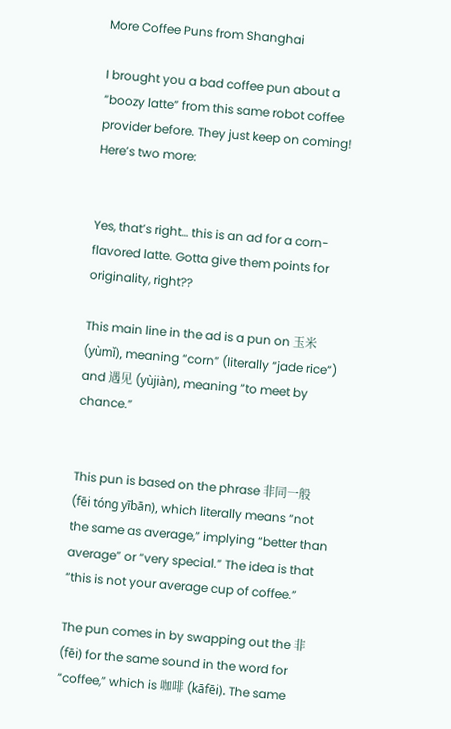More Coffee Puns from Shanghai

I brought you a bad coffee pun about a “boozy latte” from this same robot coffee provider before. They just keep on coming! Here’s two more:


Yes, that’s right… this is an ad for a corn-flavored latte. Gotta give them points for originality, right??

This main line in the ad is a pun on 玉米 (yùmǐ), meaning “corn” (literally “jade rice”) and 遇见 (yùjiàn), meaning “to meet by chance.”


This pun is based on the phrase 非同一般 (fēi tóng yībān), which literally means “not the same as average,” implying “better than average” or “very special.” The idea is that “this is not your average cup of coffee.”

The pun comes in by swapping out the 非 (fēi) for the same sound in the word for “coffee,” which is 咖啡 (kāfēi). The same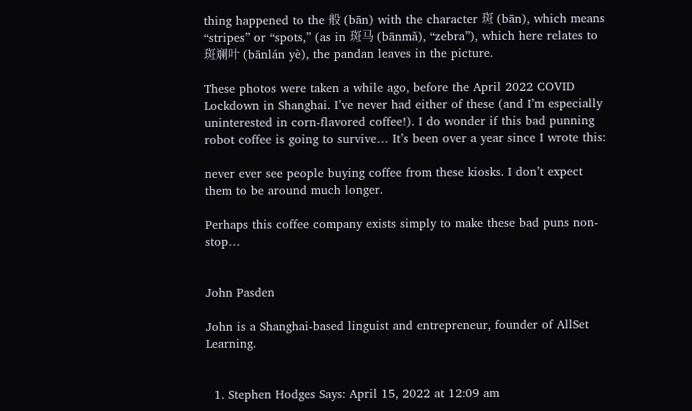thing happened to the 般 (bān) with the character 斑 (bān), which means “stripes” or “spots,” (as in 斑马 (bānmǎ), “zebra”), which here relates to 斑斓叶 (bānlán yè), the pandan leaves in the picture.

These photos were taken a while ago, before the April 2022 COVID Lockdown in Shanghai. I’ve never had either of these (and I’m especially uninterested in corn-flavored coffee!). I do wonder if this bad punning robot coffee is going to survive… It’s been over a year since I wrote this:

never ever see people buying coffee from these kiosks. I don’t expect them to be around much longer.

Perhaps this coffee company exists simply to make these bad puns non-stop…


John Pasden

John is a Shanghai-based linguist and entrepreneur, founder of AllSet Learning.


  1. Stephen Hodges Says: April 15, 2022 at 12:09 am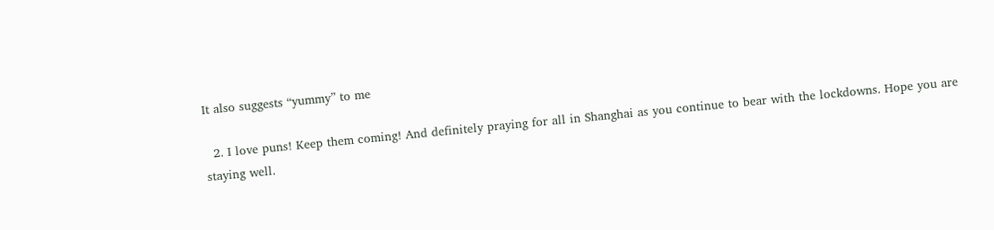It also suggests “yummy” to me

  2. I love puns! Keep them coming! And definitely praying for all in Shanghai as you continue to bear with the lockdowns. Hope you are staying well.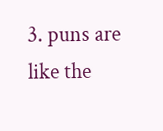3. puns are like the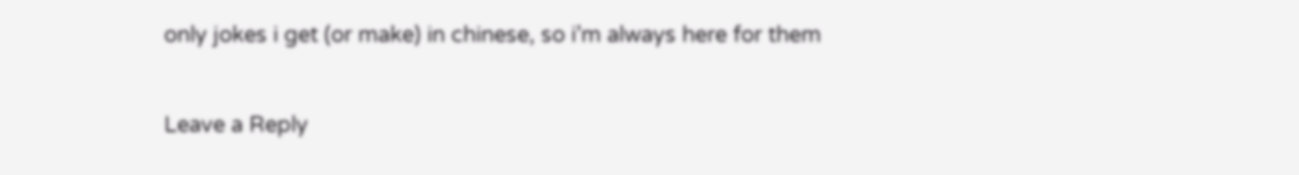only jokes i get (or make) in chinese, so i’m always here for them

Leave a Reply